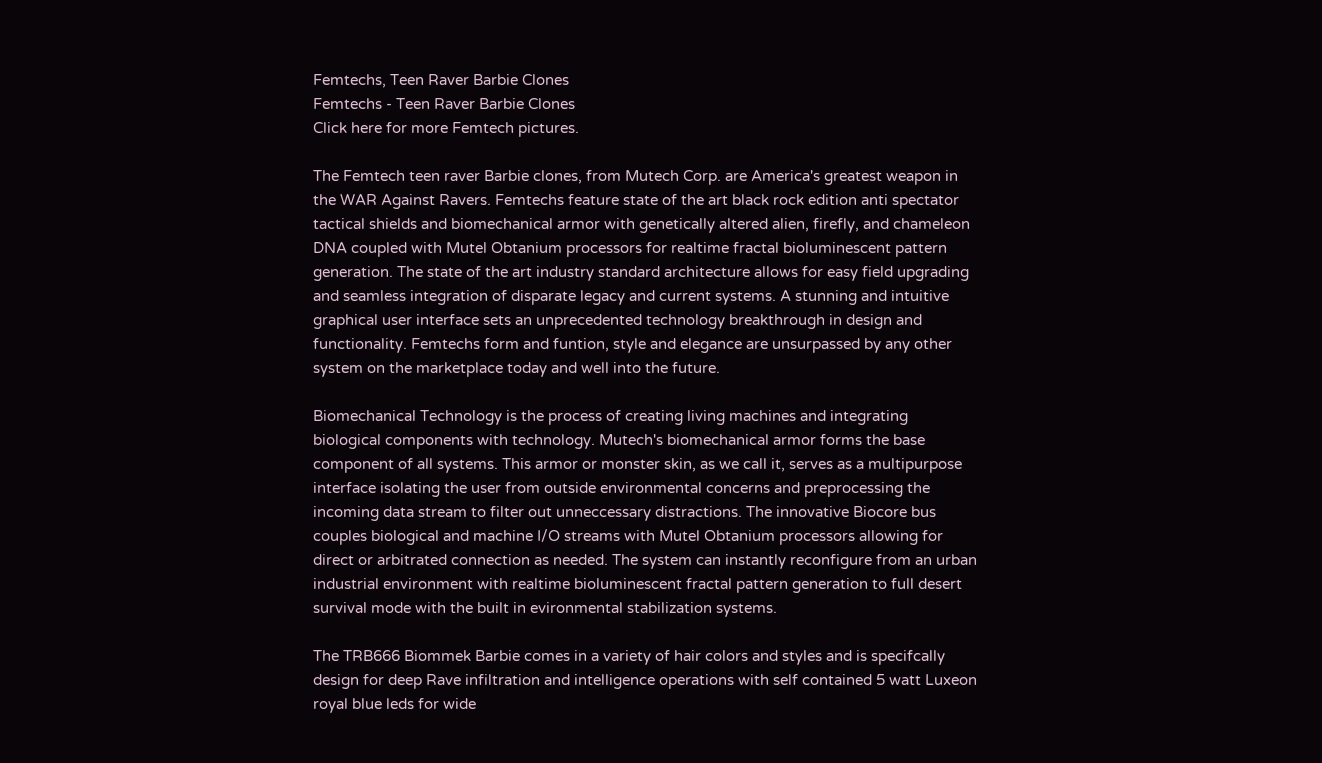Femtechs, Teen Raver Barbie Clones
Femtechs - Teen Raver Barbie Clones
Click here for more Femtech pictures.

The Femtech teen raver Barbie clones, from Mutech Corp. are America's greatest weapon in the WAR Against Ravers. Femtechs feature state of the art black rock edition anti spectator tactical shields and biomechanical armor with genetically altered alien, firefly, and chameleon DNA coupled with Mutel Obtanium processors for realtime fractal bioluminescent pattern generation. The state of the art industry standard architecture allows for easy field upgrading and seamless integration of disparate legacy and current systems. A stunning and intuitive graphical user interface sets an unprecedented technology breakthrough in design and functionality. Femtechs form and funtion, style and elegance are unsurpassed by any other system on the marketplace today and well into the future.

Biomechanical Technology is the process of creating living machines and integrating biological components with technology. Mutech's biomechanical armor forms the base component of all systems. This armor or monster skin, as we call it, serves as a multipurpose interface isolating the user from outside environmental concerns and preprocessing the incoming data stream to filter out unneccessary distractions. The innovative Biocore bus couples biological and machine I/O streams with Mutel Obtanium processors allowing for direct or arbitrated connection as needed. The system can instantly reconfigure from an urban industrial environment with realtime bioluminescent fractal pattern generation to full desert survival mode with the built in evironmental stabilization systems.

The TRB666 Biommek Barbie comes in a variety of hair colors and styles and is specifcally design for deep Rave infiltration and intelligence operations with self contained 5 watt Luxeon royal blue leds for wide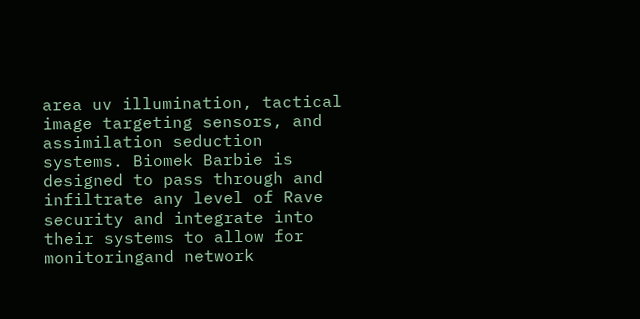area uv illumination, tactical image targeting sensors, and assimilation seduction systems. Biomek Barbie is designed to pass through and infiltrate any level of Rave security and integrate into their systems to allow for monitoringand network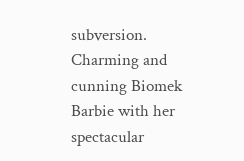subversion. Charming and cunning Biomek Barbie with her spectacular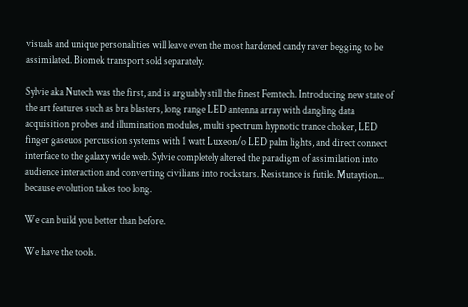visuals and unique personalities will leave even the most hardened candy raver begging to be assimilated. Biomek transport sold separately.

Sylvie aka Nutech was the first, and is arguably still the finest Femtech. Introducing new state of the art features such as bra blasters, long range LED antenna array with dangling data acquisition probes and illumination modules, multi spectrum hypnotic trance choker, LED finger gaseuos percussion systems with 1 watt Luxeon/o LED palm lights, and direct connect interface to the galaxy wide web. Sylvie completely altered the paradigm of assimilation into audience interaction and converting civilians into rockstars. Resistance is futile. Mutaytion... because evolution takes too long.

We can build you better than before.

We have the tools.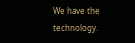We have the technology.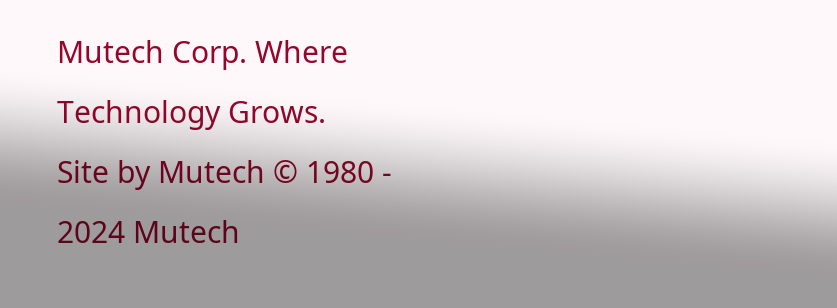Mutech Corp. Where Technology Grows.
Site by Mutech © 1980 - 2024 Mutech